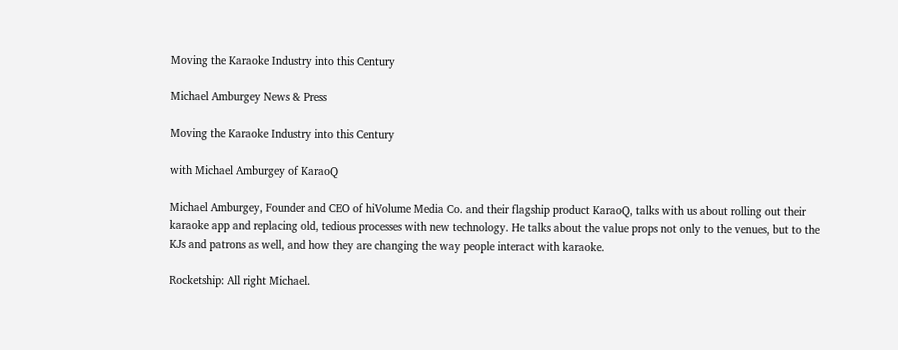Moving the Karaoke Industry into this Century

Michael Amburgey News & Press

Moving the Karaoke Industry into this Century

with Michael Amburgey of KaraoQ

Michael Amburgey, Founder and CEO of hiVolume Media Co. and their flagship product KaraoQ, talks with us about rolling out their karaoke app and replacing old, tedious processes with new technology. He talks about the value props not only to the venues, but to the KJs and patrons as well, and how they are changing the way people interact with karaoke.

Rocketship: All right Michael.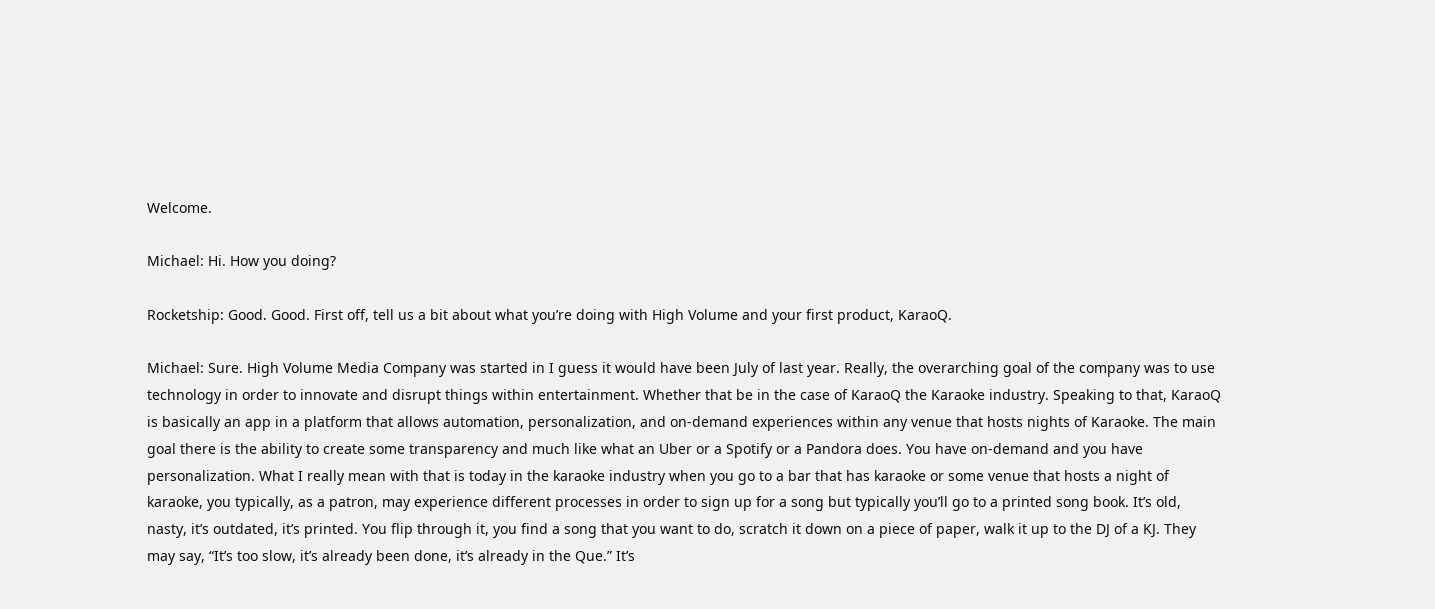Welcome.

Michael: Hi. How you doing?

Rocketship: Good. Good. First off, tell us a bit about what you’re doing with High Volume and your first product, KaraoQ.

Michael: Sure. High Volume Media Company was started in I guess it would have been July of last year. Really, the overarching goal of the company was to use technology in order to innovate and disrupt things within entertainment. Whether that be in the case of KaraoQ the Karaoke industry. Speaking to that, KaraoQ is basically an app in a platform that allows automation, personalization, and on-demand experiences within any venue that hosts nights of Karaoke. The main goal there is the ability to create some transparency and much like what an Uber or a Spotify or a Pandora does. You have on-demand and you have personalization. What I really mean with that is today in the karaoke industry when you go to a bar that has karaoke or some venue that hosts a night of karaoke, you typically, as a patron, may experience different processes in order to sign up for a song but typically you’ll go to a printed song book. It’s old, nasty, it’s outdated, it’s printed. You flip through it, you find a song that you want to do, scratch it down on a piece of paper, walk it up to the DJ of a KJ. They may say, “It’s too slow, it’s already been done, it’s already in the Que.” It’s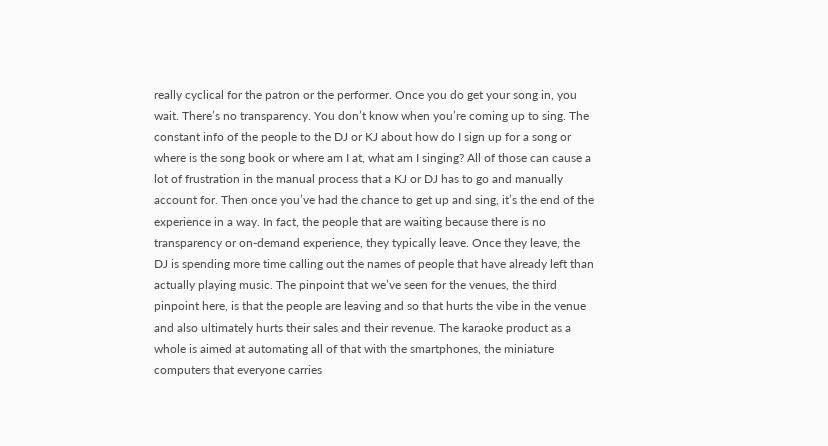really cyclical for the patron or the performer. Once you do get your song in, you wait. There’s no transparency. You don’t know when you’re coming up to sing. The constant info of the people to the DJ or KJ about how do I sign up for a song or where is the song book or where am I at, what am I singing? All of those can cause a lot of frustration in the manual process that a KJ or DJ has to go and manually account for. Then once you’ve had the chance to get up and sing, it’s the end of the experience in a way. In fact, the people that are waiting because there is no transparency or on-demand experience, they typically leave. Once they leave, the DJ is spending more time calling out the names of people that have already left than actually playing music. The pinpoint that we’ve seen for the venues, the third pinpoint here, is that the people are leaving and so that hurts the vibe in the venue and also ultimately hurts their sales and their revenue. The karaoke product as a whole is aimed at automating all of that with the smartphones, the miniature computers that everyone carries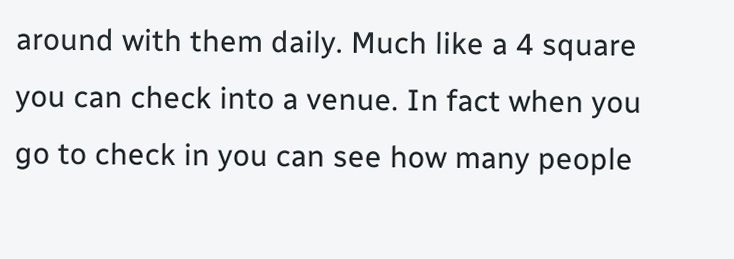around with them daily. Much like a 4 square you can check into a venue. In fact when you go to check in you can see how many people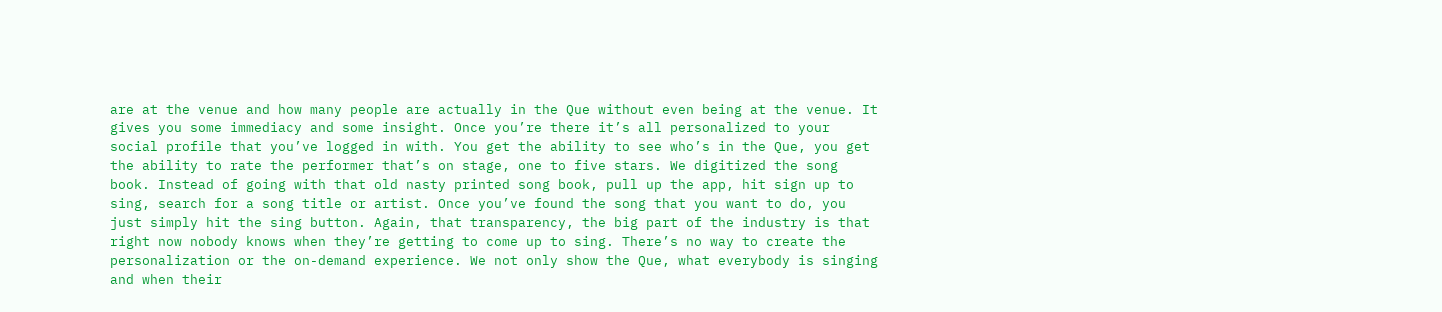are at the venue and how many people are actually in the Que without even being at the venue. It gives you some immediacy and some insight. Once you’re there it’s all personalized to your social profile that you’ve logged in with. You get the ability to see who’s in the Que, you get the ability to rate the performer that’s on stage, one to five stars. We digitized the song book. Instead of going with that old nasty printed song book, pull up the app, hit sign up to sing, search for a song title or artist. Once you’ve found the song that you want to do, you just simply hit the sing button. Again, that transparency, the big part of the industry is that right now nobody knows when they’re getting to come up to sing. There’s no way to create the personalization or the on-demand experience. We not only show the Que, what everybody is singing and when their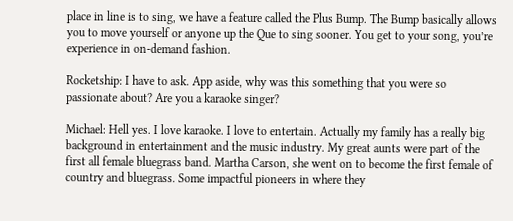place in line is to sing, we have a feature called the Plus Bump. The Bump basically allows you to move yourself or anyone up the Que to sing sooner. You get to your song, you’re experience in on-demand fashion.

Rocketship: I have to ask. App aside, why was this something that you were so passionate about? Are you a karaoke singer?

Michael: Hell yes. I love karaoke. I love to entertain. Actually my family has a really big background in entertainment and the music industry. My great aunts were part of the first all female bluegrass band. Martha Carson, she went on to become the first female of country and bluegrass. Some impactful pioneers in where they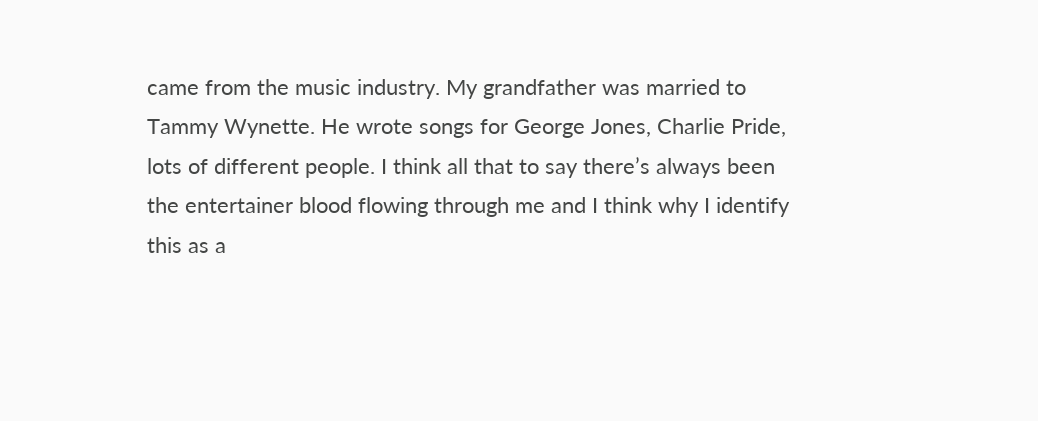came from the music industry. My grandfather was married to Tammy Wynette. He wrote songs for George Jones, Charlie Pride, lots of different people. I think all that to say there’s always been the entertainer blood flowing through me and I think why I identify this as a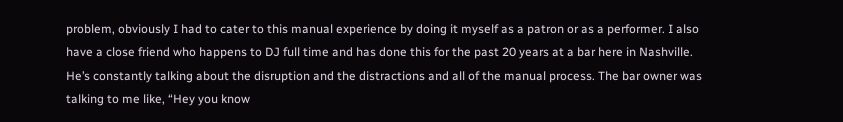problem, obviously I had to cater to this manual experience by doing it myself as a patron or as a performer. I also have a close friend who happens to DJ full time and has done this for the past 20 years at a bar here in Nashville. He’s constantly talking about the disruption and the distractions and all of the manual process. The bar owner was talking to me like, “Hey you know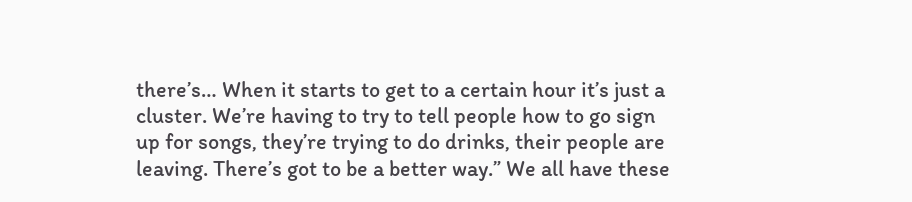there’s… When it starts to get to a certain hour it’s just a cluster. We’re having to try to tell people how to go sign up for songs, they’re trying to do drinks, their people are leaving. There’s got to be a better way.” We all have these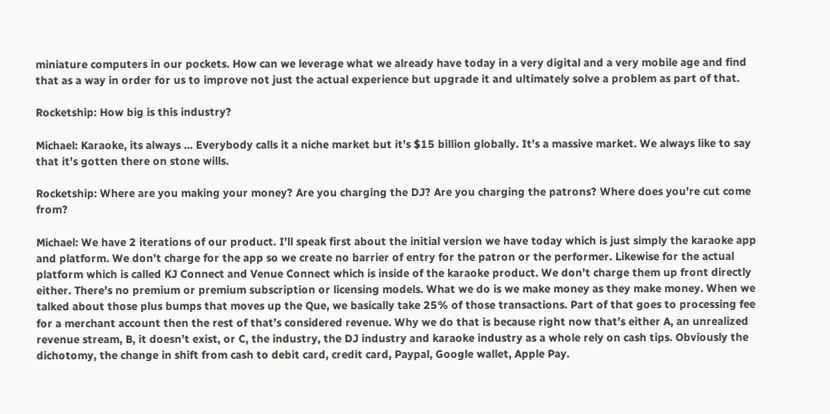miniature computers in our pockets. How can we leverage what we already have today in a very digital and a very mobile age and find that as a way in order for us to improve not just the actual experience but upgrade it and ultimately solve a problem as part of that.

Rocketship: How big is this industry?

Michael: Karaoke, its always … Everybody calls it a niche market but it’s $15 billion globally. It’s a massive market. We always like to say that it’s gotten there on stone wills.

Rocketship: Where are you making your money? Are you charging the DJ? Are you charging the patrons? Where does you’re cut come from?

Michael: We have 2 iterations of our product. I’ll speak first about the initial version we have today which is just simply the karaoke app and platform. We don’t charge for the app so we create no barrier of entry for the patron or the performer. Likewise for the actual platform which is called KJ Connect and Venue Connect which is inside of the karaoke product. We don’t charge them up front directly either. There’s no premium or premium subscription or licensing models. What we do is we make money as they make money. When we talked about those plus bumps that moves up the Que, we basically take 25% of those transactions. Part of that goes to processing fee for a merchant account then the rest of that’s considered revenue. Why we do that is because right now that’s either A, an unrealized revenue stream, B, it doesn’t exist, or C, the industry, the DJ industry and karaoke industry as a whole rely on cash tips. Obviously the dichotomy, the change in shift from cash to debit card, credit card, Paypal, Google wallet, Apple Pay.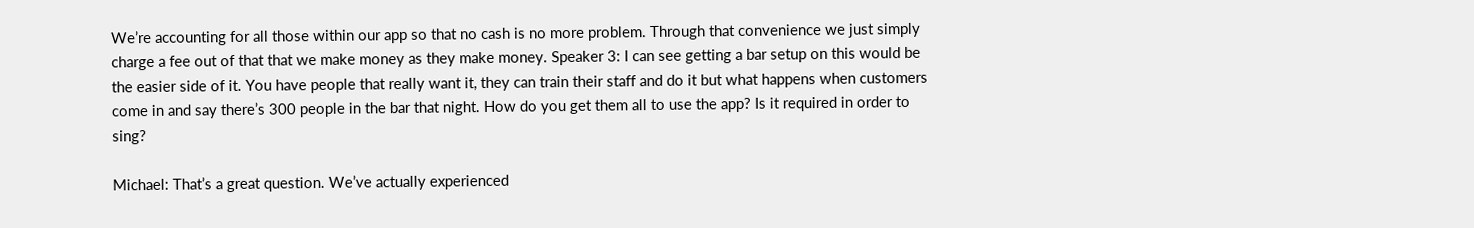We’re accounting for all those within our app so that no cash is no more problem. Through that convenience we just simply charge a fee out of that that we make money as they make money. Speaker 3: I can see getting a bar setup on this would be the easier side of it. You have people that really want it, they can train their staff and do it but what happens when customers come in and say there’s 300 people in the bar that night. How do you get them all to use the app? Is it required in order to sing?

Michael: That’s a great question. We’ve actually experienced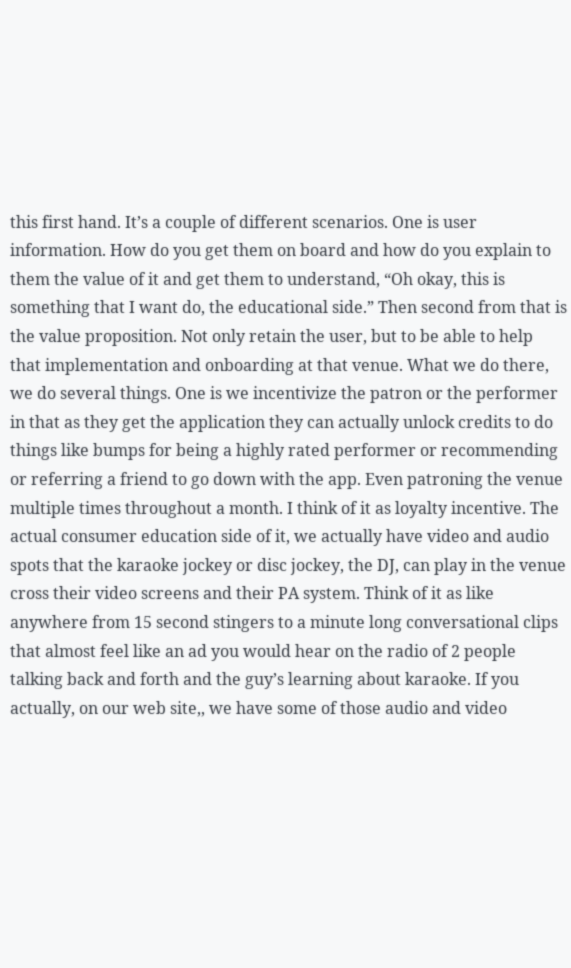this first hand. It’s a couple of different scenarios. One is user information. How do you get them on board and how do you explain to them the value of it and get them to understand, “Oh okay, this is something that I want do, the educational side.” Then second from that is the value proposition. Not only retain the user, but to be able to help that implementation and onboarding at that venue. What we do there, we do several things. One is we incentivize the patron or the performer in that as they get the application they can actually unlock credits to do things like bumps for being a highly rated performer or recommending or referring a friend to go down with the app. Even patroning the venue multiple times throughout a month. I think of it as loyalty incentive. The actual consumer education side of it, we actually have video and audio spots that the karaoke jockey or disc jockey, the DJ, can play in the venue cross their video screens and their PA system. Think of it as like anywhere from 15 second stingers to a minute long conversational clips that almost feel like an ad you would hear on the radio of 2 people talking back and forth and the guy’s learning about karaoke. If you actually, on our web site,, we have some of those audio and video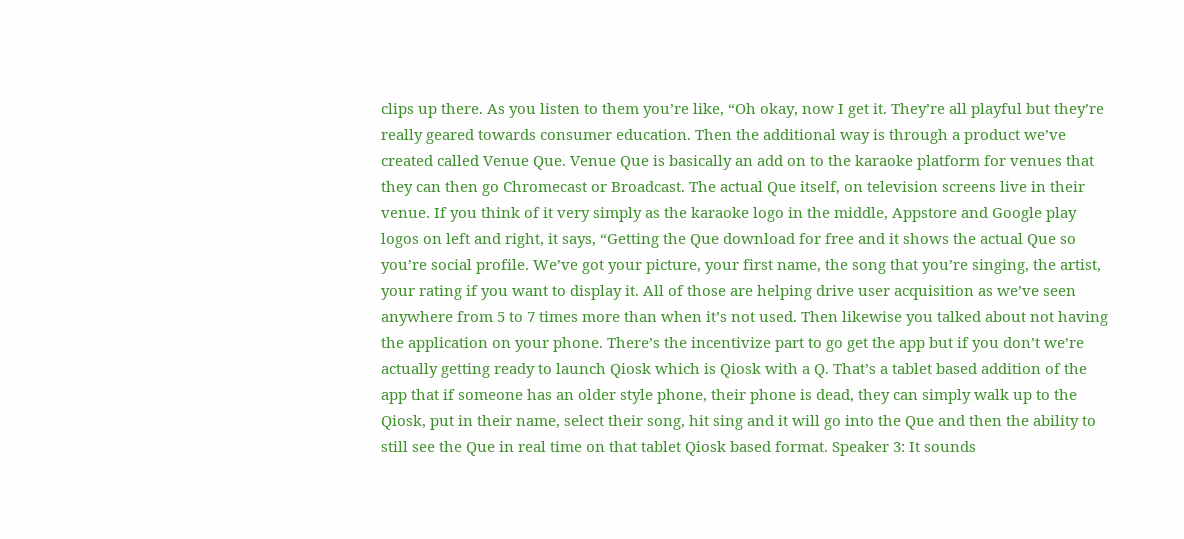clips up there. As you listen to them you’re like, “Oh okay, now I get it. They’re all playful but they’re really geared towards consumer education. Then the additional way is through a product we’ve created called Venue Que. Venue Que is basically an add on to the karaoke platform for venues that they can then go Chromecast or Broadcast. The actual Que itself, on television screens live in their venue. If you think of it very simply as the karaoke logo in the middle, Appstore and Google play logos on left and right, it says, “Getting the Que download for free and it shows the actual Que so you’re social profile. We’ve got your picture, your first name, the song that you’re singing, the artist, your rating if you want to display it. All of those are helping drive user acquisition as we’ve seen anywhere from 5 to 7 times more than when it’s not used. Then likewise you talked about not having the application on your phone. There’s the incentivize part to go get the app but if you don’t we’re actually getting ready to launch Qiosk which is Qiosk with a Q. That’s a tablet based addition of the app that if someone has an older style phone, their phone is dead, they can simply walk up to the Qiosk, put in their name, select their song, hit sing and it will go into the Que and then the ability to still see the Que in real time on that tablet Qiosk based format. Speaker 3: It sounds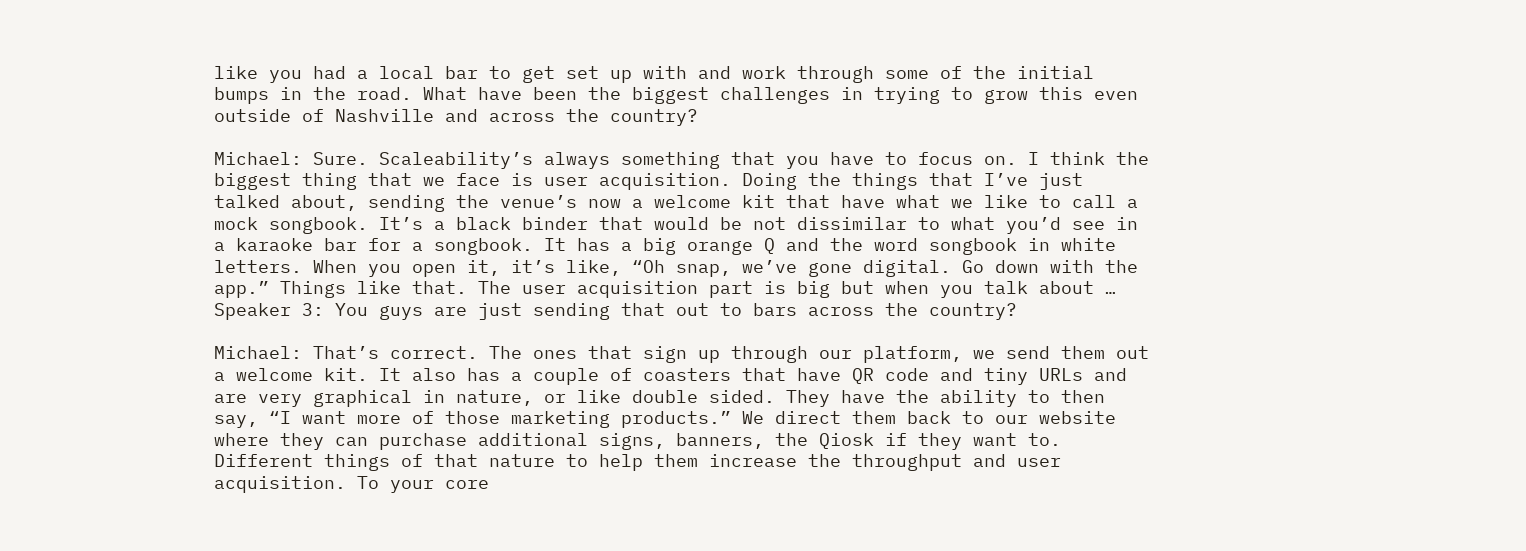like you had a local bar to get set up with and work through some of the initial bumps in the road. What have been the biggest challenges in trying to grow this even outside of Nashville and across the country?

Michael: Sure. Scaleability’s always something that you have to focus on. I think the biggest thing that we face is user acquisition. Doing the things that I’ve just talked about, sending the venue’s now a welcome kit that have what we like to call a mock songbook. It’s a black binder that would be not dissimilar to what you’d see in a karaoke bar for a songbook. It has a big orange Q and the word songbook in white letters. When you open it, it’s like, “Oh snap, we’ve gone digital. Go down with the app.” Things like that. The user acquisition part is big but when you talk about … Speaker 3: You guys are just sending that out to bars across the country?

Michael: That’s correct. The ones that sign up through our platform, we send them out a welcome kit. It also has a couple of coasters that have QR code and tiny URLs and are very graphical in nature, or like double sided. They have the ability to then say, “I want more of those marketing products.” We direct them back to our website where they can purchase additional signs, banners, the Qiosk if they want to. Different things of that nature to help them increase the throughput and user acquisition. To your core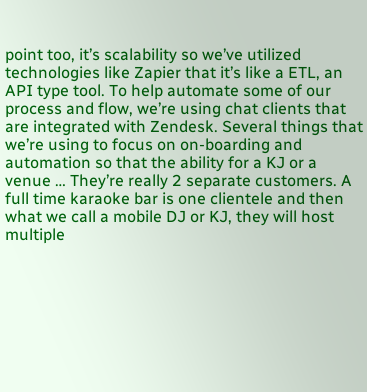point too, it’s scalability so we’ve utilized technologies like Zapier that it’s like a ETL, an API type tool. To help automate some of our process and flow, we’re using chat clients that are integrated with Zendesk. Several things that we’re using to focus on on-boarding and automation so that the ability for a KJ or a venue … They’re really 2 separate customers. A full time karaoke bar is one clientele and then what we call a mobile DJ or KJ, they will host multiple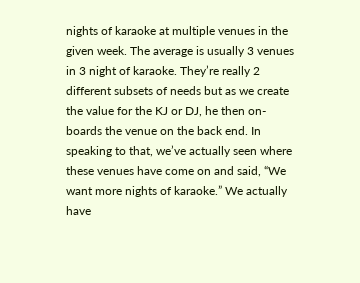nights of karaoke at multiple venues in the given week. The average is usually 3 venues in 3 night of karaoke. They’re really 2 different subsets of needs but as we create the value for the KJ or DJ, he then on-boards the venue on the back end. In speaking to that, we’ve actually seen where these venues have come on and said, “We want more nights of karaoke.” We actually have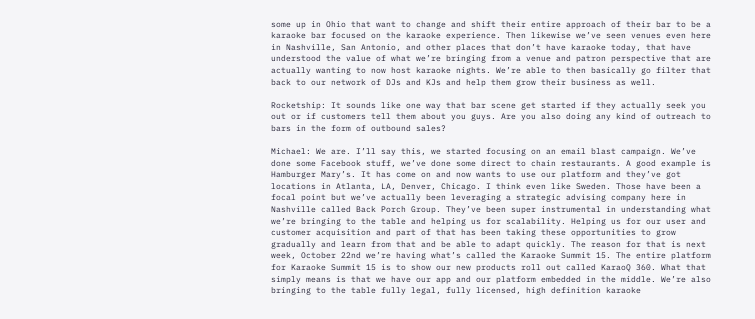some up in Ohio that want to change and shift their entire approach of their bar to be a karaoke bar focused on the karaoke experience. Then likewise we’ve seen venues even here in Nashville, San Antonio, and other places that don’t have karaoke today, that have understood the value of what we’re bringing from a venue and patron perspective that are actually wanting to now host karaoke nights. We’re able to then basically go filter that back to our network of DJs and KJs and help them grow their business as well.

Rocketship: It sounds like one way that bar scene get started if they actually seek you out or if customers tell them about you guys. Are you also doing any kind of outreach to bars in the form of outbound sales?

Michael: We are. I’ll say this, we started focusing on an email blast campaign. We’ve done some Facebook stuff, we’ve done some direct to chain restaurants. A good example is Hamburger Mary’s. It has come on and now wants to use our platform and they’ve got locations in Atlanta, LA, Denver, Chicago. I think even like Sweden. Those have been a focal point but we’ve actually been leveraging a strategic advising company here in Nashville called Back Porch Group. They’ve been super instrumental in understanding what we’re bringing to the table and helping us for scalability. Helping us for our user and customer acquisition and part of that has been taking these opportunities to grow gradually and learn from that and be able to adapt quickly. The reason for that is next week, October 22nd we’re having what’s called the Karaoke Summit 15. The entire platform for Karaoke Summit 15 is to show our new products roll out called KaraoQ 360. What that simply means is that we have our app and our platform embedded in the middle. We’re also bringing to the table fully legal, fully licensed, high definition karaoke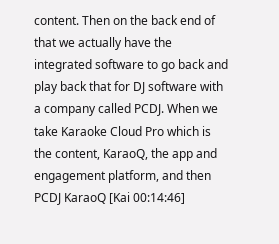content. Then on the back end of that we actually have the integrated software to go back and play back that for DJ software with a company called PCDJ. When we take Karaoke Cloud Pro which is the content, KaraoQ, the app and engagement platform, and then PCDJ KaraoQ [Kai 00:14:46]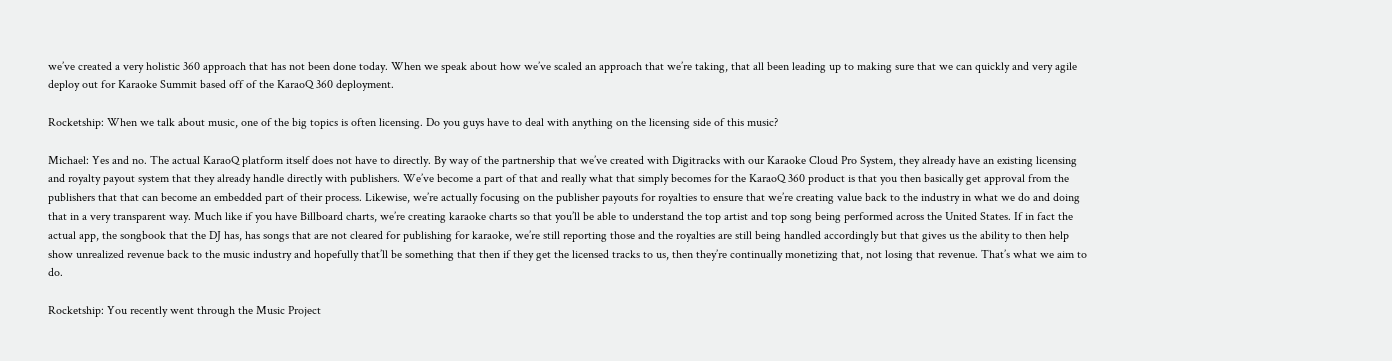we’ve created a very holistic 360 approach that has not been done today. When we speak about how we’ve scaled an approach that we’re taking, that all been leading up to making sure that we can quickly and very agile deploy out for Karaoke Summit based off of the KaraoQ 360 deployment.

Rocketship: When we talk about music, one of the big topics is often licensing. Do you guys have to deal with anything on the licensing side of this music?

Michael: Yes and no. The actual KaraoQ platform itself does not have to directly. By way of the partnership that we’ve created with Digitracks with our Karaoke Cloud Pro System, they already have an existing licensing and royalty payout system that they already handle directly with publishers. We’ve become a part of that and really what that simply becomes for the KaraoQ 360 product is that you then basically get approval from the publishers that that can become an embedded part of their process. Likewise, we’re actually focusing on the publisher payouts for royalties to ensure that we’re creating value back to the industry in what we do and doing that in a very transparent way. Much like if you have Billboard charts, we’re creating karaoke charts so that you’ll be able to understand the top artist and top song being performed across the United States. If in fact the actual app, the songbook that the DJ has, has songs that are not cleared for publishing for karaoke, we’re still reporting those and the royalties are still being handled accordingly but that gives us the ability to then help show unrealized revenue back to the music industry and hopefully that’ll be something that then if they get the licensed tracks to us, then they’re continually monetizing that, not losing that revenue. That’s what we aim to do.

Rocketship: You recently went through the Music Project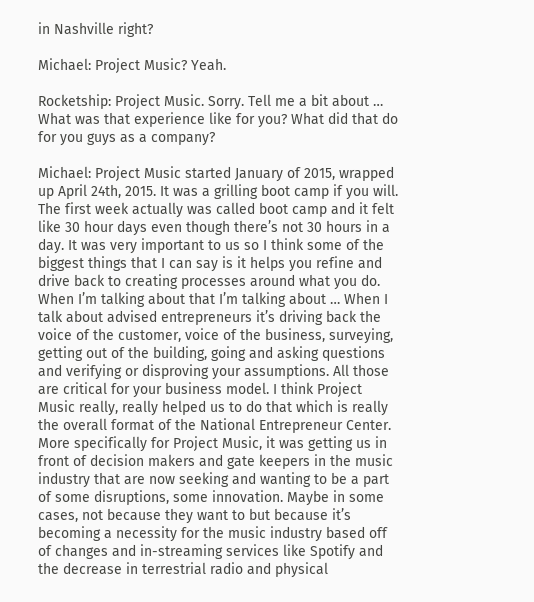in Nashville right?

Michael: Project Music? Yeah.

Rocketship: Project Music. Sorry. Tell me a bit about … What was that experience like for you? What did that do for you guys as a company?

Michael: Project Music started January of 2015, wrapped up April 24th, 2015. It was a grilling boot camp if you will. The first week actually was called boot camp and it felt like 30 hour days even though there’s not 30 hours in a day. It was very important to us so I think some of the biggest things that I can say is it helps you refine and drive back to creating processes around what you do. When I’m talking about that I’m talking about … When I talk about advised entrepreneurs it’s driving back the voice of the customer, voice of the business, surveying, getting out of the building, going and asking questions and verifying or disproving your assumptions. All those are critical for your business model. I think Project Music really, really helped us to do that which is really the overall format of the National Entrepreneur Center. More specifically for Project Music, it was getting us in front of decision makers and gate keepers in the music industry that are now seeking and wanting to be a part of some disruptions, some innovation. Maybe in some cases, not because they want to but because it’s becoming a necessity for the music industry based off of changes and in-streaming services like Spotify and the decrease in terrestrial radio and physical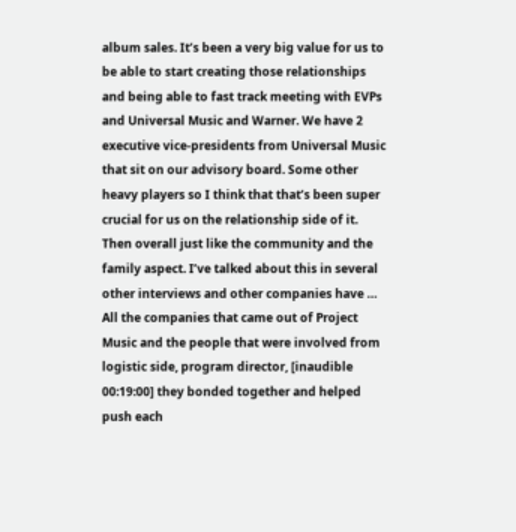album sales. It’s been a very big value for us to be able to start creating those relationships and being able to fast track meeting with EVPs and Universal Music and Warner. We have 2 executive vice-presidents from Universal Music that sit on our advisory board. Some other heavy players so I think that that’s been super crucial for us on the relationship side of it. Then overall just like the community and the family aspect. I’ve talked about this in several other interviews and other companies have … All the companies that came out of Project Music and the people that were involved from logistic side, program director, [inaudible 00:19:00] they bonded together and helped push each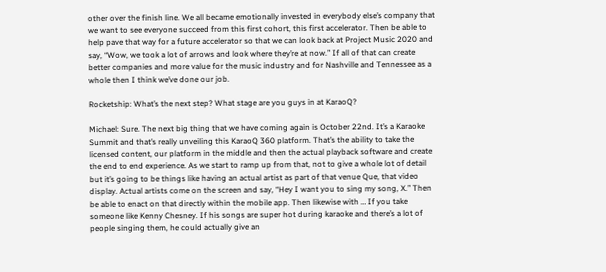other over the finish line. We all became emotionally invested in everybody else’s company that we want to see everyone succeed from this first cohort, this first accelerator. Then be able to help pave that way for a future accelerator so that we can look back at Project Music 2020 and say, “Wow, we took a lot of arrows and look where they’re at now.” If all of that can create better companies and more value for the music industry and for Nashville and Tennessee as a whole then I think we’ve done our job.

Rocketship: What’s the next step? What stage are you guys in at KaraoQ?

Michael: Sure. The next big thing that we have coming again is October 22nd. It’s a Karaoke Summit and that’s really unveiling this KaraoQ 360 platform. That’s the ability to take the licensed content, our platform in the middle and then the actual playback software and create the end to end experience. As we start to ramp up from that, not to give a whole lot of detail but it’s going to be things like having an actual artist as part of that venue Que, that video display. Actual artists come on the screen and say, “Hey I want you to sing my song, X.” Then be able to enact on that directly within the mobile app. Then likewise with … If you take someone like Kenny Chesney. If his songs are super hot during karaoke and there’s a lot of people singing them, he could actually give an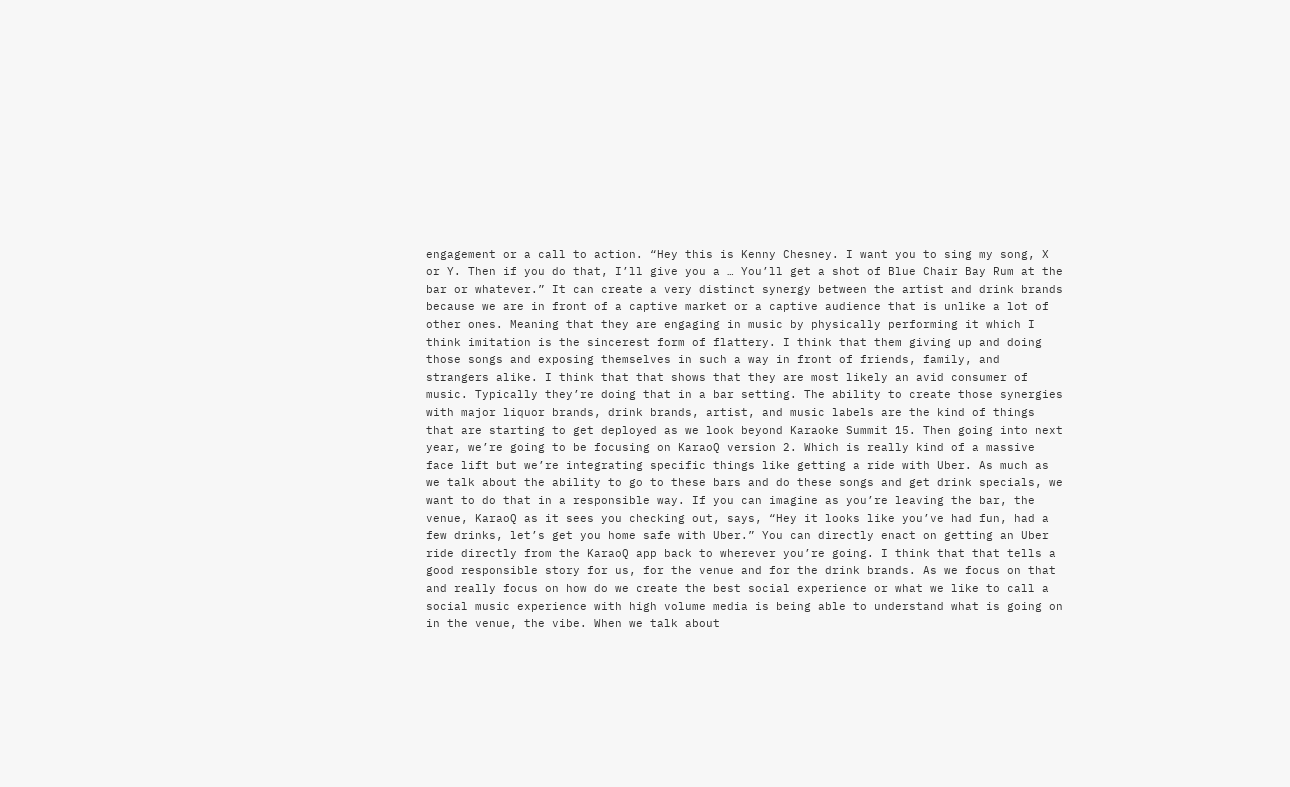engagement or a call to action. “Hey this is Kenny Chesney. I want you to sing my song, X or Y. Then if you do that, I’ll give you a … You’ll get a shot of Blue Chair Bay Rum at the bar or whatever.” It can create a very distinct synergy between the artist and drink brands because we are in front of a captive market or a captive audience that is unlike a lot of other ones. Meaning that they are engaging in music by physically performing it which I think imitation is the sincerest form of flattery. I think that them giving up and doing those songs and exposing themselves in such a way in front of friends, family, and strangers alike. I think that that shows that they are most likely an avid consumer of music. Typically they’re doing that in a bar setting. The ability to create those synergies with major liquor brands, drink brands, artist, and music labels are the kind of things that are starting to get deployed as we look beyond Karaoke Summit 15. Then going into next year, we’re going to be focusing on KaraoQ version 2. Which is really kind of a massive face lift but we’re integrating specific things like getting a ride with Uber. As much as we talk about the ability to go to these bars and do these songs and get drink specials, we want to do that in a responsible way. If you can imagine as you’re leaving the bar, the venue, KaraoQ as it sees you checking out, says, “Hey it looks like you’ve had fun, had a few drinks, let’s get you home safe with Uber.” You can directly enact on getting an Uber ride directly from the KaraoQ app back to wherever you’re going. I think that that tells a good responsible story for us, for the venue and for the drink brands. As we focus on that and really focus on how do we create the best social experience or what we like to call a social music experience with high volume media is being able to understand what is going on in the venue, the vibe. When we talk about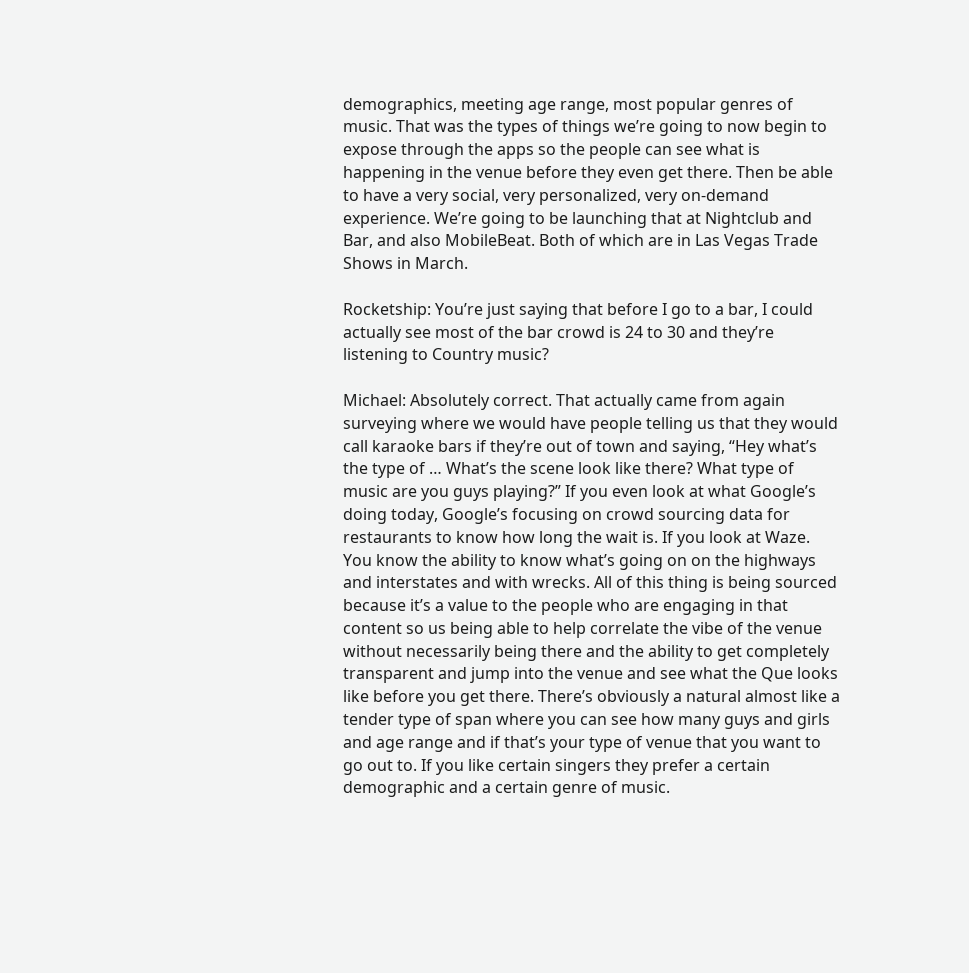demographics, meeting age range, most popular genres of music. That was the types of things we’re going to now begin to expose through the apps so the people can see what is happening in the venue before they even get there. Then be able to have a very social, very personalized, very on-demand experience. We’re going to be launching that at Nightclub and Bar, and also MobileBeat. Both of which are in Las Vegas Trade Shows in March.

Rocketship: You’re just saying that before I go to a bar, I could actually see most of the bar crowd is 24 to 30 and they’re listening to Country music?

Michael: Absolutely correct. That actually came from again surveying where we would have people telling us that they would call karaoke bars if they’re out of town and saying, “Hey what’s the type of … What’s the scene look like there? What type of music are you guys playing?” If you even look at what Google’s doing today, Google’s focusing on crowd sourcing data for restaurants to know how long the wait is. If you look at Waze. You know the ability to know what’s going on on the highways and interstates and with wrecks. All of this thing is being sourced because it’s a value to the people who are engaging in that content so us being able to help correlate the vibe of the venue without necessarily being there and the ability to get completely transparent and jump into the venue and see what the Que looks like before you get there. There’s obviously a natural almost like a tender type of span where you can see how many guys and girls and age range and if that’s your type of venue that you want to go out to. If you like certain singers they prefer a certain demographic and a certain genre of music.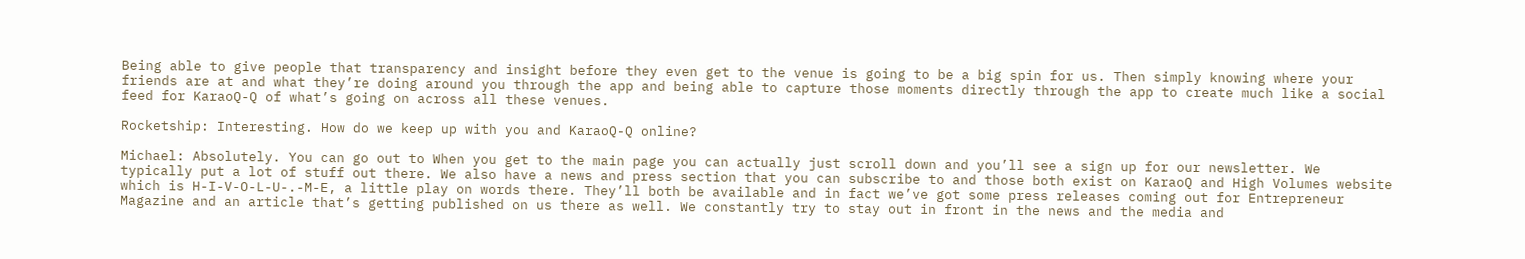Being able to give people that transparency and insight before they even get to the venue is going to be a big spin for us. Then simply knowing where your friends are at and what they’re doing around you through the app and being able to capture those moments directly through the app to create much like a social feed for KaraoQ-Q of what’s going on across all these venues.

Rocketship: Interesting. How do we keep up with you and KaraoQ-Q online?

Michael: Absolutely. You can go out to When you get to the main page you can actually just scroll down and you’ll see a sign up for our newsletter. We typically put a lot of stuff out there. We also have a news and press section that you can subscribe to and those both exist on KaraoQ and High Volumes website which is H-I-V-O-L-U-.-M-E, a little play on words there. They’ll both be available and in fact we’ve got some press releases coming out for Entrepreneur Magazine and an article that’s getting published on us there as well. We constantly try to stay out in front in the news and the media and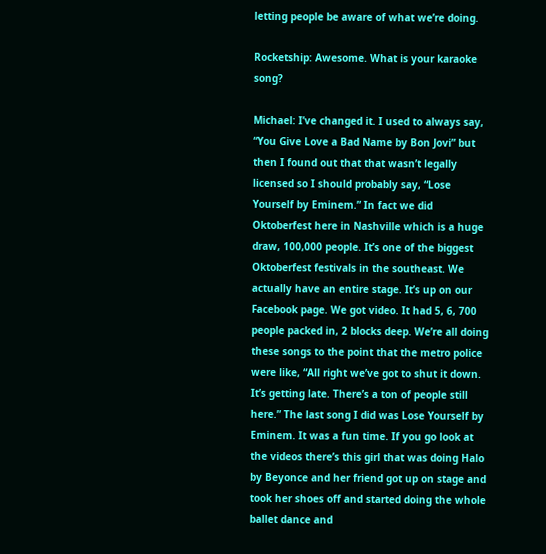letting people be aware of what we’re doing.

Rocketship: Awesome. What is your karaoke song?

Michael: I’ve changed it. I used to always say, “You Give Love a Bad Name by Bon Jovi” but then I found out that that wasn’t legally licensed so I should probably say, “Lose Yourself by Eminem.” In fact we did Oktoberfest here in Nashville which is a huge draw, 100,000 people. It’s one of the biggest Oktoberfest festivals in the southeast. We actually have an entire stage. It’s up on our Facebook page. We got video. It had 5, 6, 700 people packed in, 2 blocks deep. We’re all doing these songs to the point that the metro police were like, “All right we’ve got to shut it down. It’s getting late. There’s a ton of people still here.” The last song I did was Lose Yourself by Eminem. It was a fun time. If you go look at the videos there’s this girl that was doing Halo by Beyonce and her friend got up on stage and took her shoes off and started doing the whole ballet dance and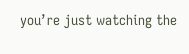you’re just watching the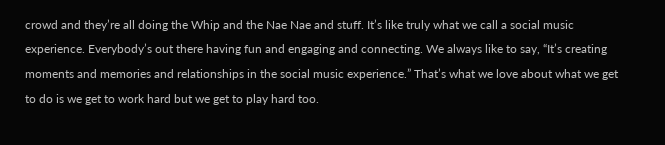crowd and they’re all doing the Whip and the Nae Nae and stuff. It’s like truly what we call a social music experience. Everybody’s out there having fun and engaging and connecting. We always like to say, “It’s creating moments and memories and relationships in the social music experience.” That’s what we love about what we get to do is we get to work hard but we get to play hard too.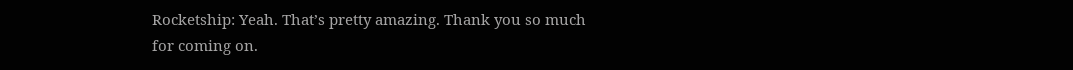Rocketship: Yeah. That’s pretty amazing. Thank you so much for coming on.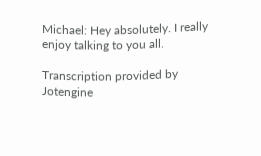Michael: Hey absolutely. I really enjoy talking to you all.

Transcription provided by Jotengine